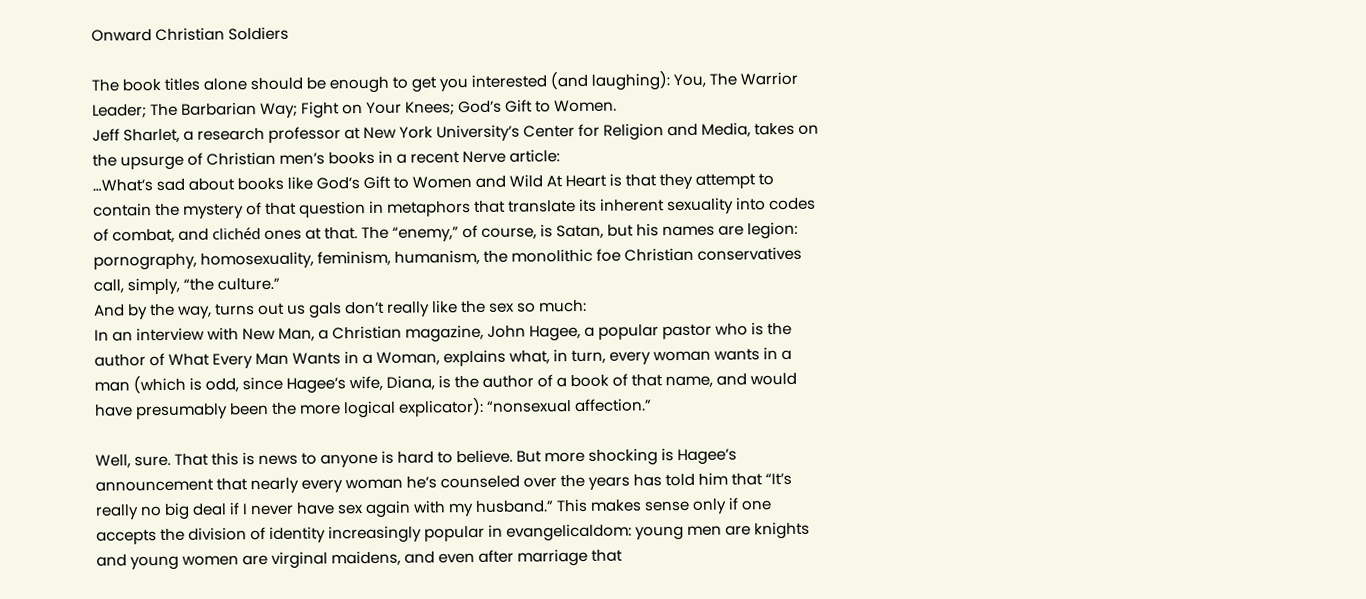Onward Christian Soldiers

The book titles alone should be enough to get you interested (and laughing): You, The Warrior Leader; The Barbarian Way; Fight on Your Knees; God’s Gift to Women.
Jeff Sharlet, a research professor at New York University’s Center for Religion and Media, takes on the upsurge of Christian men’s books in a recent Nerve article:
…What’s sad about books like God’s Gift to Women and Wild At Heart is that they attempt to contain the mystery of that question in metaphors that translate its inherent sexuality into codes of combat, and clichéd ones at that. The “enemy,” of course, is Satan, but his names are legion: pornography, homosexuality, feminism, humanism, the monolithic foe Christian conservatives call, simply, “the culture.”
And by the way, turns out us gals don’t really like the sex so much:
In an interview with New Man, a Christian magazine, John Hagee, a popular pastor who is the author of What Every Man Wants in a Woman, explains what, in turn, every woman wants in a man (which is odd, since Hagee’s wife, Diana, is the author of a book of that name, and would have presumably been the more logical explicator): “nonsexual affection.”

Well, sure. That this is news to anyone is hard to believe. But more shocking is Hagee’s announcement that nearly every woman he’s counseled over the years has told him that “It’s really no big deal if I never have sex again with my husband.” This makes sense only if one accepts the division of identity increasingly popular in evangelicaldom: young men are knights and young women are virginal maidens, and even after marriage that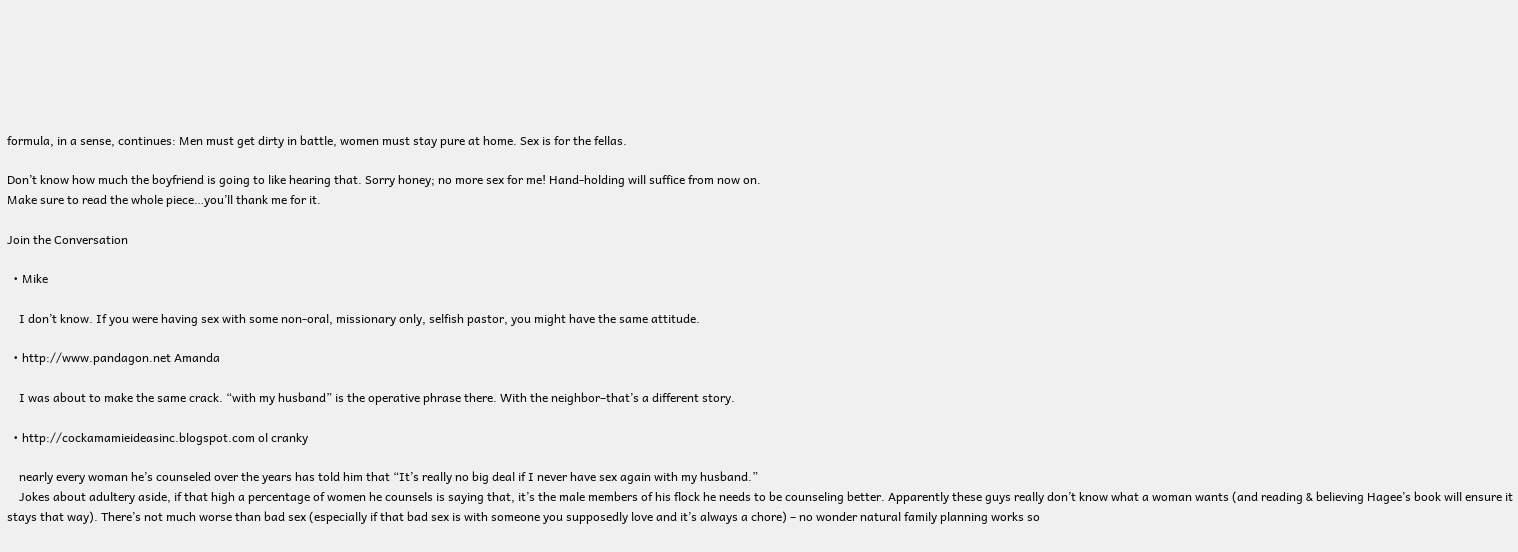formula, in a sense, continues: Men must get dirty in battle, women must stay pure at home. Sex is for the fellas.

Don’t know how much the boyfriend is going to like hearing that. Sorry honey; no more sex for me! Hand-holding will suffice from now on.
Make sure to read the whole piece…you’ll thank me for it.

Join the Conversation

  • Mike

    I don’t know. If you were having sex with some non-oral, missionary only, selfish pastor, you might have the same attitude.

  • http://www.pandagon.net Amanda

    I was about to make the same crack. “with my husband” is the operative phrase there. With the neighbor–that’s a different story.

  • http://cockamamieideasinc.blogspot.com ol cranky

    nearly every woman he’s counseled over the years has told him that “It’s really no big deal if I never have sex again with my husband.”
    Jokes about adultery aside, if that high a percentage of women he counsels is saying that, it’s the male members of his flock he needs to be counseling better. Apparently these guys really don’t know what a woman wants (and reading & believing Hagee’s book will ensure it stays that way). There’s not much worse than bad sex (especially if that bad sex is with someone you supposedly love and it’s always a chore) – no wonder natural family planning works so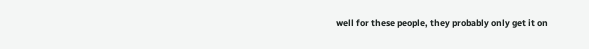well for these people, they probably only get it on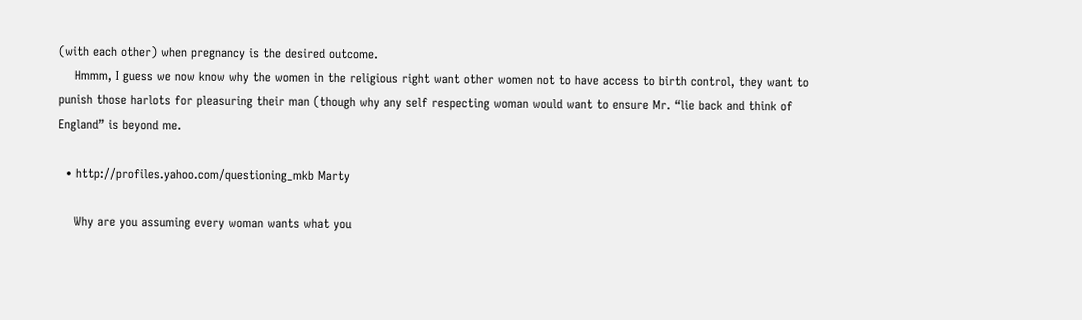(with each other) when pregnancy is the desired outcome.
    Hmmm, I guess we now know why the women in the religious right want other women not to have access to birth control, they want to punish those harlots for pleasuring their man (though why any self respecting woman would want to ensure Mr. “lie back and think of England” is beyond me.

  • http://profiles.yahoo.com/questioning_mkb Marty

    Why are you assuming every woman wants what you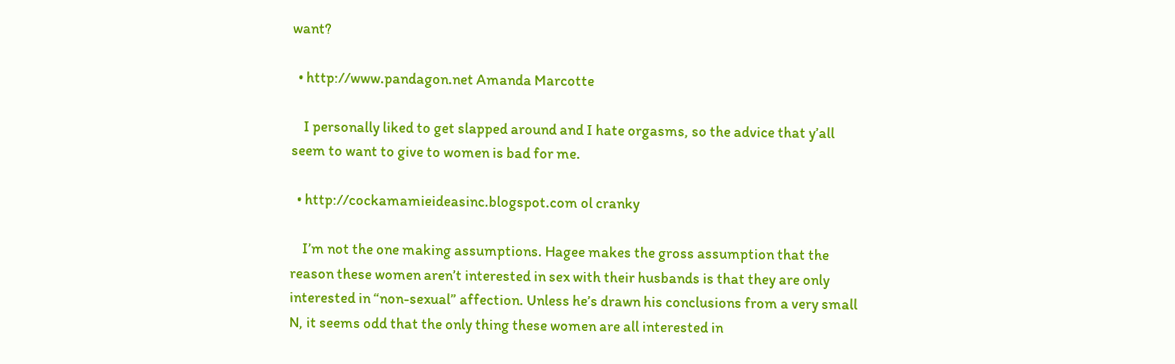want?

  • http://www.pandagon.net Amanda Marcotte

    I personally liked to get slapped around and I hate orgasms, so the advice that y’all seem to want to give to women is bad for me.

  • http://cockamamieideasinc.blogspot.com ol cranky

    I’m not the one making assumptions. Hagee makes the gross assumption that the reason these women aren’t interested in sex with their husbands is that they are only interested in “non-sexual” affection. Unless he’s drawn his conclusions from a very small N, it seems odd that the only thing these women are all interested in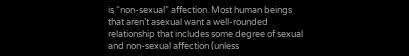is “non-sexual” affection. Most human beings that aren’t asexual want a well-rounded relationship that includes some degree of sexual and non-sexual affection (unless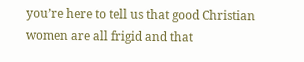you’re here to tell us that good Christian women are all frigid and that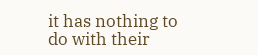it has nothing to do with their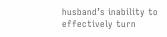husband’s inability to effectively turn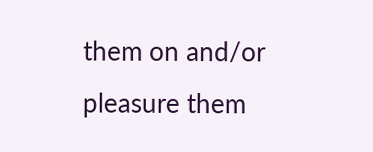them on and/or pleasure them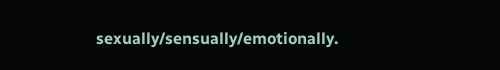sexually/sensually/emotionally.